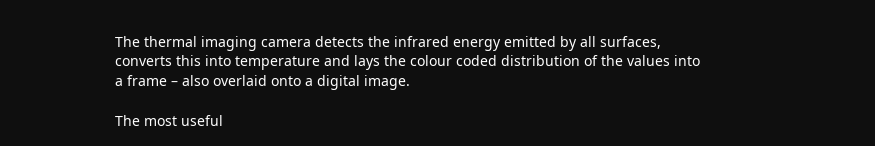The thermal imaging camera detects the infrared energy emitted by all surfaces, converts this into temperature and lays the colour coded distribution of the values into a frame – also overlaid onto a digital image.

The most useful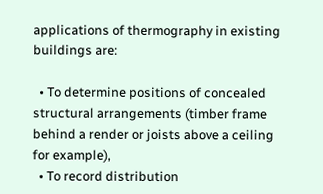applications of thermography in existing buildings are:

  • To determine positions of concealed structural arrangements (timber frame behind a render or joists above a ceiling for example),
  • To record distribution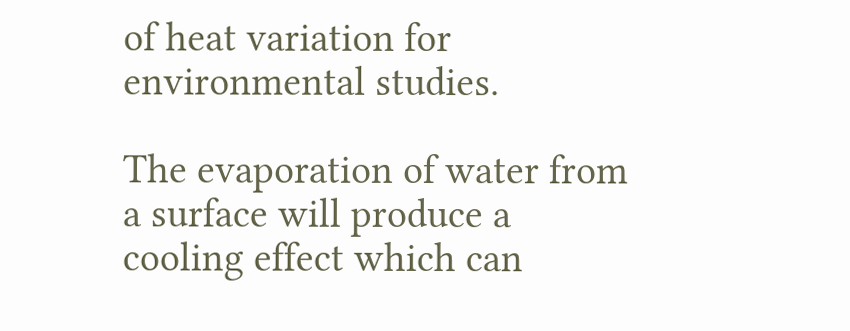of heat variation for environmental studies.

The evaporation of water from a surface will produce a cooling effect which can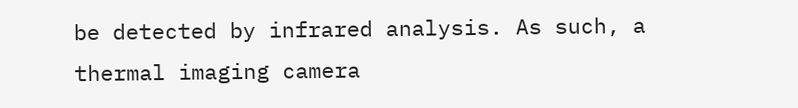be detected by infrared analysis. As such, a thermal imaging camera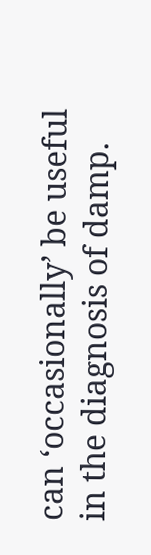can ‘occasionally’ be useful in the diagnosis of damp.